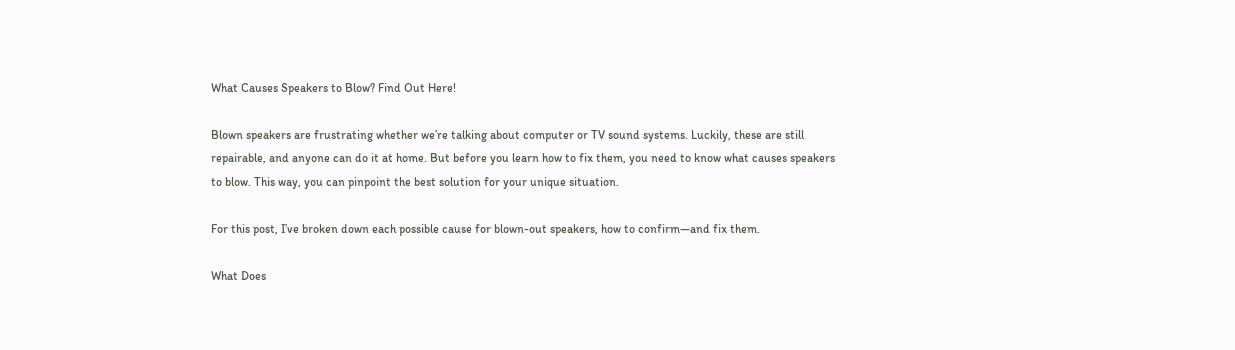What Causes Speakers to Blow? Find Out Here!

Blown speakers are frustrating whether we’re talking about computer or TV sound systems. Luckily, these are still repairable, and anyone can do it at home. But before you learn how to fix them, you need to know what causes speakers to blow. This way, you can pinpoint the best solution for your unique situation.

For this post, I’ve broken down each possible cause for blown-out speakers, how to confirm—and fix them.

What Does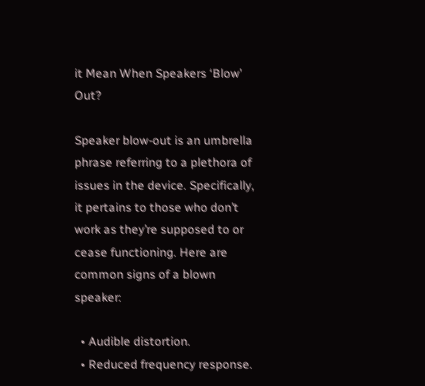it Mean When Speakers ‘Blow’ Out?

Speaker blow-out is an umbrella phrase referring to a plethora of issues in the device. Specifically, it pertains to those who don’t work as they’re supposed to or cease functioning. Here are common signs of a blown speaker:

  • Audible distortion.
  • Reduced frequency response.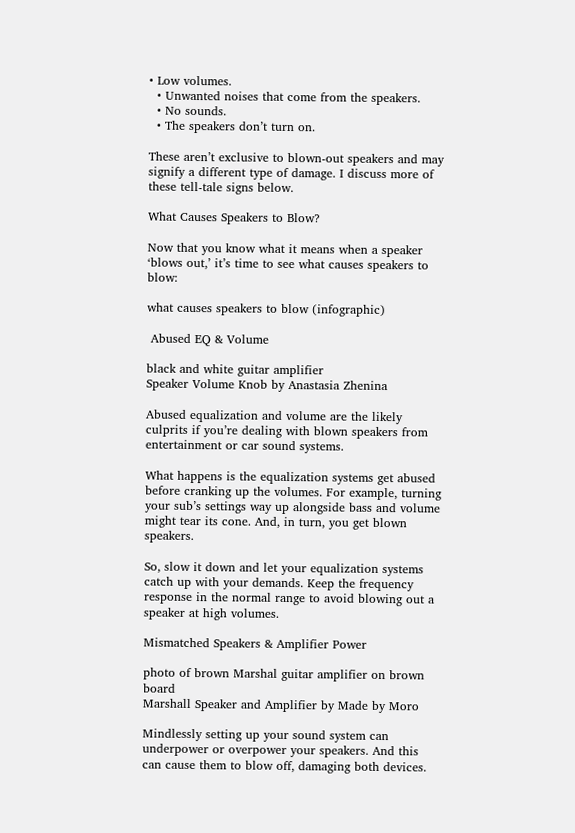• Low volumes.
  • Unwanted noises that come from the speakers.
  • No sounds.
  • The speakers don’t turn on.

These aren’t exclusive to blown-out speakers and may signify a different type of damage. I discuss more of these tell-tale signs below.

What Causes Speakers to Blow?

Now that you know what it means when a speaker ‘blows out,’ it’s time to see what causes speakers to blow:

what causes speakers to blow (infographic)

 Abused EQ & Volume

black and white guitar amplifier
Speaker Volume Knob by Anastasia Zhenina

Abused equalization and volume are the likely culprits if you’re dealing with blown speakers from entertainment or car sound systems.

What happens is the equalization systems get abused before cranking up the volumes. For example, turning your sub’s settings way up alongside bass and volume might tear its cone. And, in turn, you get blown speakers.

So, slow it down and let your equalization systems catch up with your demands. Keep the frequency response in the normal range to avoid blowing out a speaker at high volumes.

Mismatched Speakers & Amplifier Power

photo of brown Marshal guitar amplifier on brown board
Marshall Speaker and Amplifier by Made by Moro

Mindlessly setting up your sound system can underpower or overpower your speakers. And this can cause them to blow off, damaging both devices.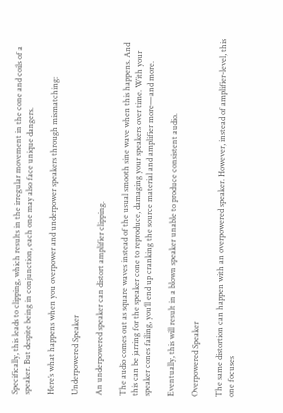Specifically, this leads to clipping, which results in the irregular movement in the cone and coils of a speaker. But despite being in conjunction, each one may also face unique dangers.

Here’s what happens when you overpower and underpower speakers through mismatching:

Underpowered Speaker

An underpowered speaker can distort amplifier clipping.

The audio comes out as square waves instead of the usual smooth sine wave when this happens. And this can be jarring for the speaker cone to reproduce, damaging your speakers over time. With your speaker cones failing, you’ll end up cranking the source material and amplifier more—and more.

Eventually, this will result in a blown speaker unable to produce consistent audio.

Overpowered Speaker

The same distortion can happen with an overpowered speaker. However, instead of amplifier-level, this one focuses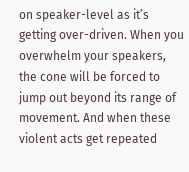on speaker-level as it’s getting over-driven. When you overwhelm your speakers, the cone will be forced to jump out beyond its range of movement. And when these violent acts get repeated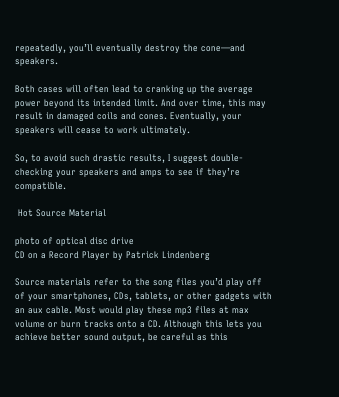repeatedly, you’ll eventually destroy the cone—and speakers.

Both cases will often lead to cranking up the average power beyond its intended limit. And over time, this may result in damaged coils and cones. Eventually, your speakers will cease to work ultimately.

So, to avoid such drastic results, I suggest double-checking your speakers and amps to see if they’re compatible.

 Hot Source Material

photo of optical disc drive
CD on a Record Player by Patrick Lindenberg

Source materials refer to the song files you’d play off of your smartphones, CDs, tablets, or other gadgets with an aux cable. Most would play these mp3 files at max volume or burn tracks onto a CD. Although this lets you achieve better sound output, be careful as this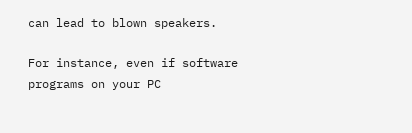can lead to blown speakers.

For instance, even if software programs on your PC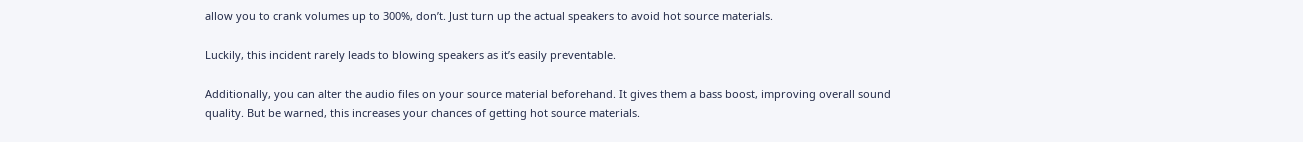allow you to crank volumes up to 300%, don’t. Just turn up the actual speakers to avoid hot source materials.

Luckily, this incident rarely leads to blowing speakers as it’s easily preventable.

Additionally, you can alter the audio files on your source material beforehand. It gives them a bass boost, improving overall sound quality. But be warned, this increases your chances of getting hot source materials.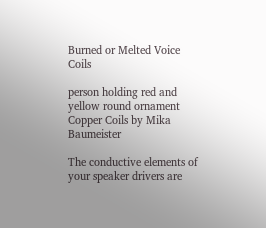Burned or Melted Voice Coils

person holding red and yellow round ornament
Copper Coils by Mika Baumeister

The conductive elements of your speaker drivers are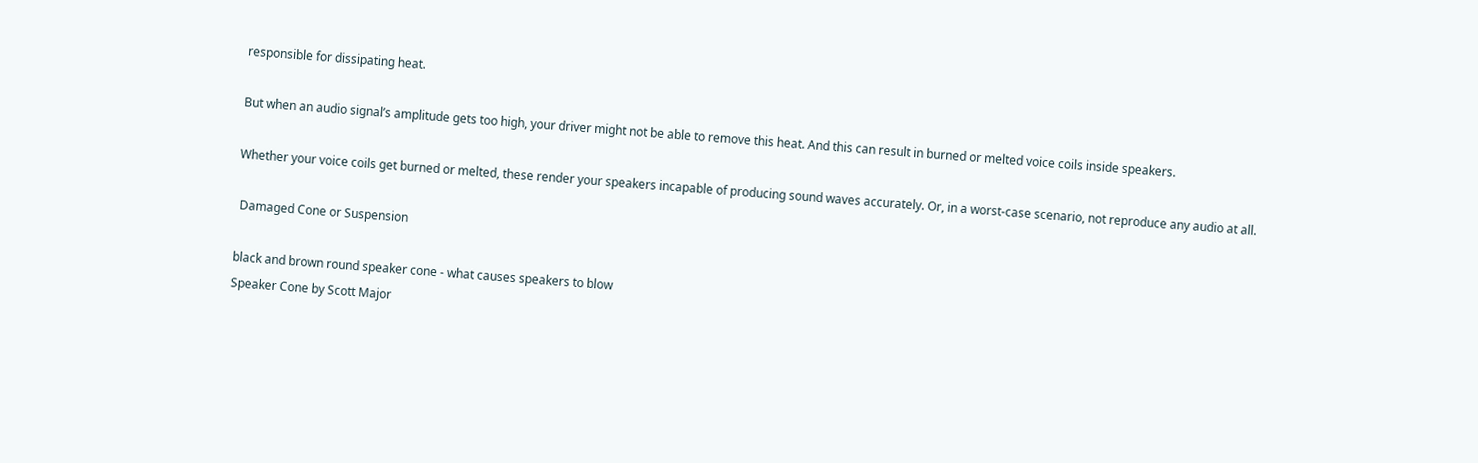responsible for dissipating heat.

But when an audio signal’s amplitude gets too high, your driver might not be able to remove this heat. And this can result in burned or melted voice coils inside speakers.

Whether your voice coils get burned or melted, these render your speakers incapable of producing sound waves accurately. Or, in a worst-case scenario, not reproduce any audio at all.

 Damaged Cone or Suspension

black and brown round speaker cone - what causes speakers to blow
Speaker Cone by Scott Major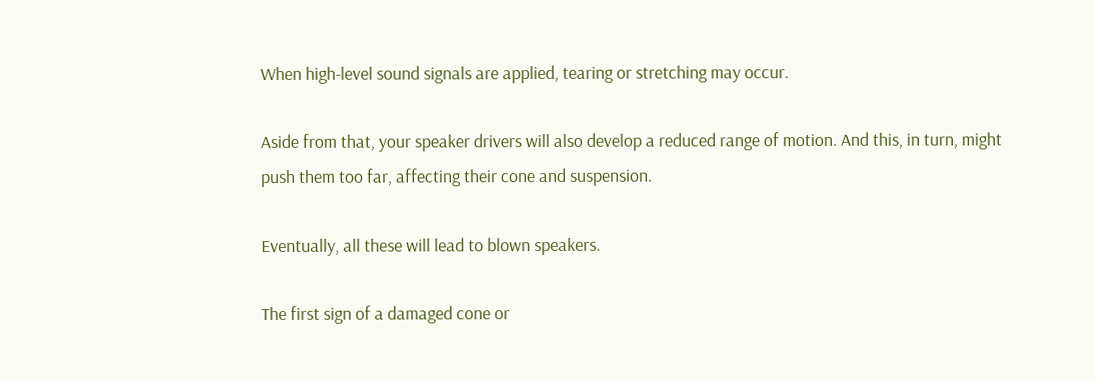When high-level sound signals are applied, tearing or stretching may occur.

Aside from that, your speaker drivers will also develop a reduced range of motion. And this, in turn, might push them too far, affecting their cone and suspension.

Eventually, all these will lead to blown speakers.

The first sign of a damaged cone or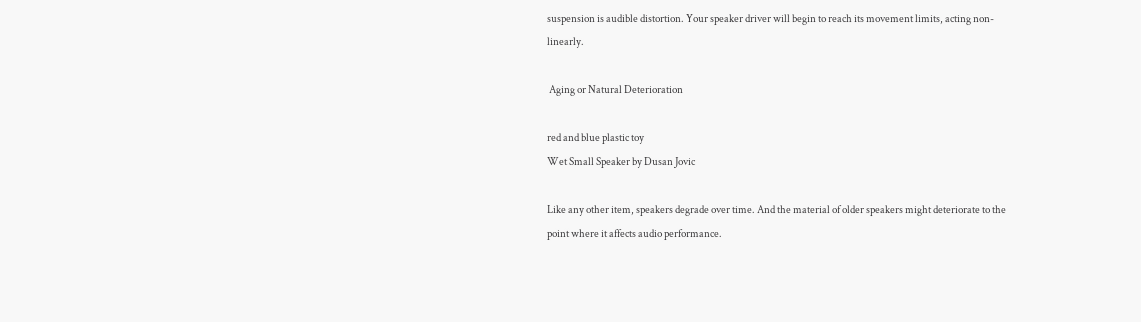suspension is audible distortion. Your speaker driver will begin to reach its movement limits, acting non-linearly.

 Aging or Natural Deterioration

red and blue plastic toy
Wet Small Speaker by Dusan Jovic

Like any other item, speakers degrade over time. And the material of older speakers might deteriorate to the point where it affects audio performance.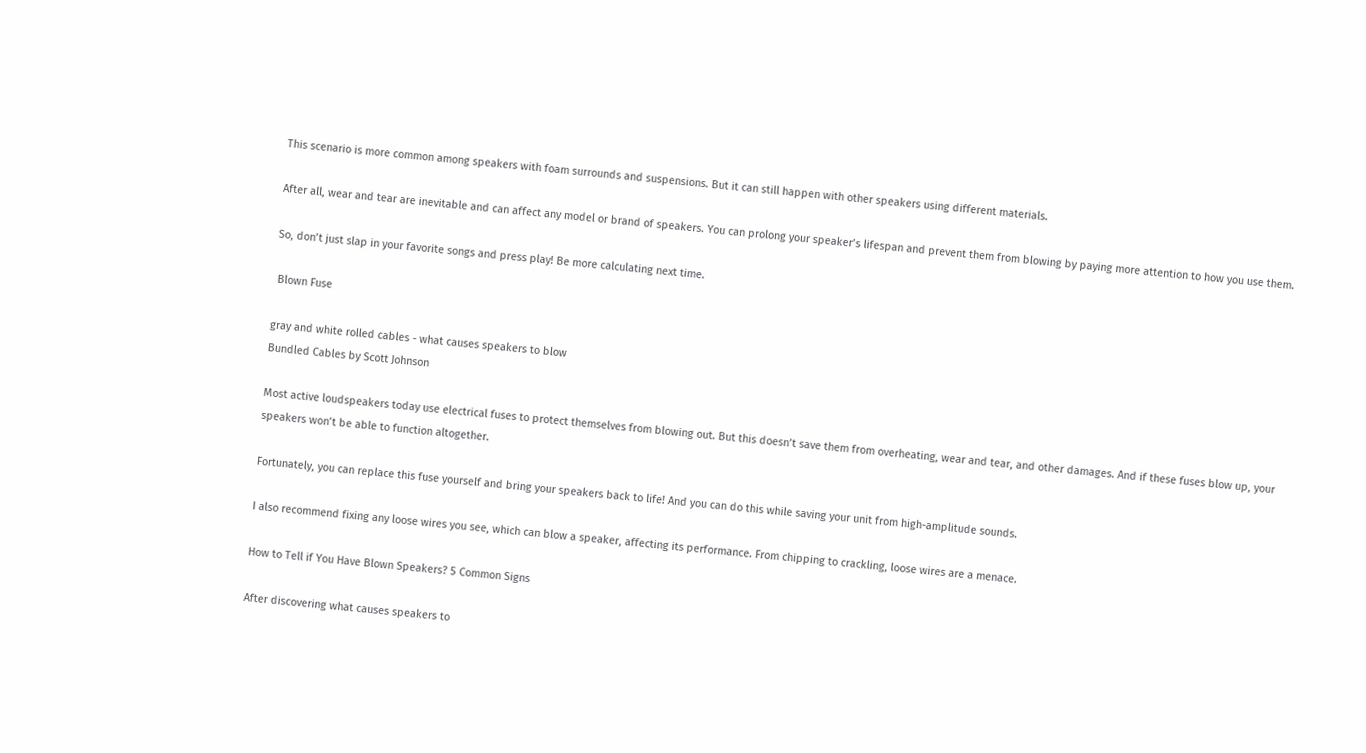This scenario is more common among speakers with foam surrounds and suspensions. But it can still happen with other speakers using different materials.

After all, wear and tear are inevitable and can affect any model or brand of speakers. You can prolong your speaker’s lifespan and prevent them from blowing by paying more attention to how you use them.

So, don’t just slap in your favorite songs and press play! Be more calculating next time.

 Blown Fuse

gray and white rolled cables - what causes speakers to blow
Bundled Cables by Scott Johnson

Most active loudspeakers today use electrical fuses to protect themselves from blowing out. But this doesn’t save them from overheating, wear and tear, and other damages. And if these fuses blow up, your speakers won’t be able to function altogether.

Fortunately, you can replace this fuse yourself and bring your speakers back to life! And you can do this while saving your unit from high-amplitude sounds.

I also recommend fixing any loose wires you see, which can blow a speaker, affecting its performance. From chipping to crackling, loose wires are a menace.

How to Tell if You Have Blown Speakers? 5 Common Signs

After discovering what causes speakers to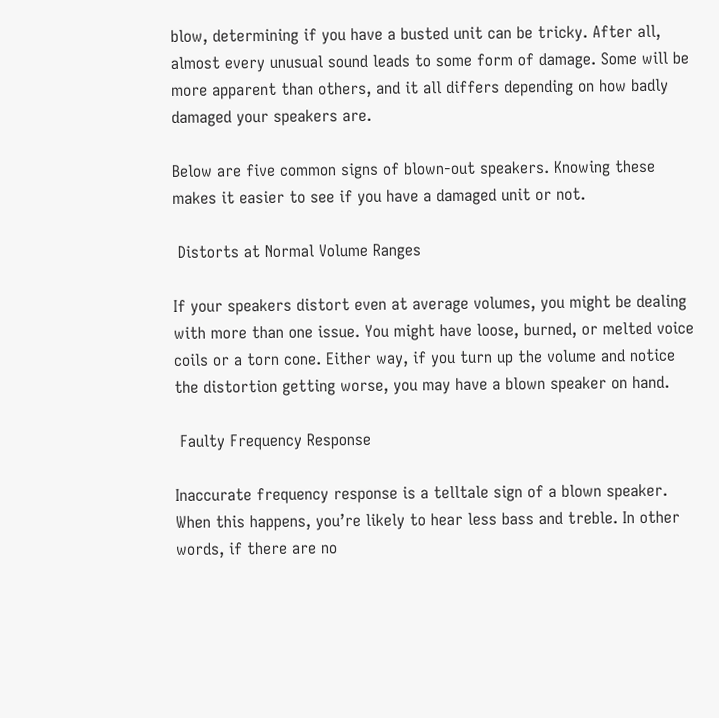blow, determining if you have a busted unit can be tricky. After all, almost every unusual sound leads to some form of damage. Some will be more apparent than others, and it all differs depending on how badly damaged your speakers are.

Below are five common signs of blown-out speakers. Knowing these makes it easier to see if you have a damaged unit or not.

 Distorts at Normal Volume Ranges

If your speakers distort even at average volumes, you might be dealing with more than one issue. You might have loose, burned, or melted voice coils or a torn cone. Either way, if you turn up the volume and notice the distortion getting worse, you may have a blown speaker on hand.

 Faulty Frequency Response

Inaccurate frequency response is a telltale sign of a blown speaker. When this happens, you’re likely to hear less bass and treble. In other words, if there are no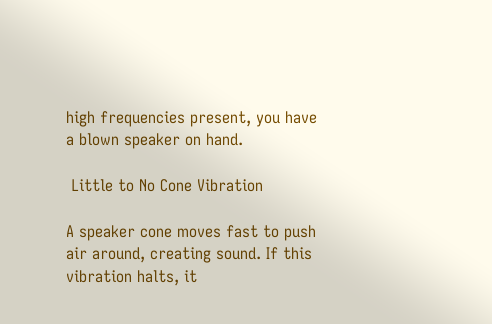high frequencies present, you have a blown speaker on hand.

 Little to No Cone Vibration

A speaker cone moves fast to push air around, creating sound. If this vibration halts, it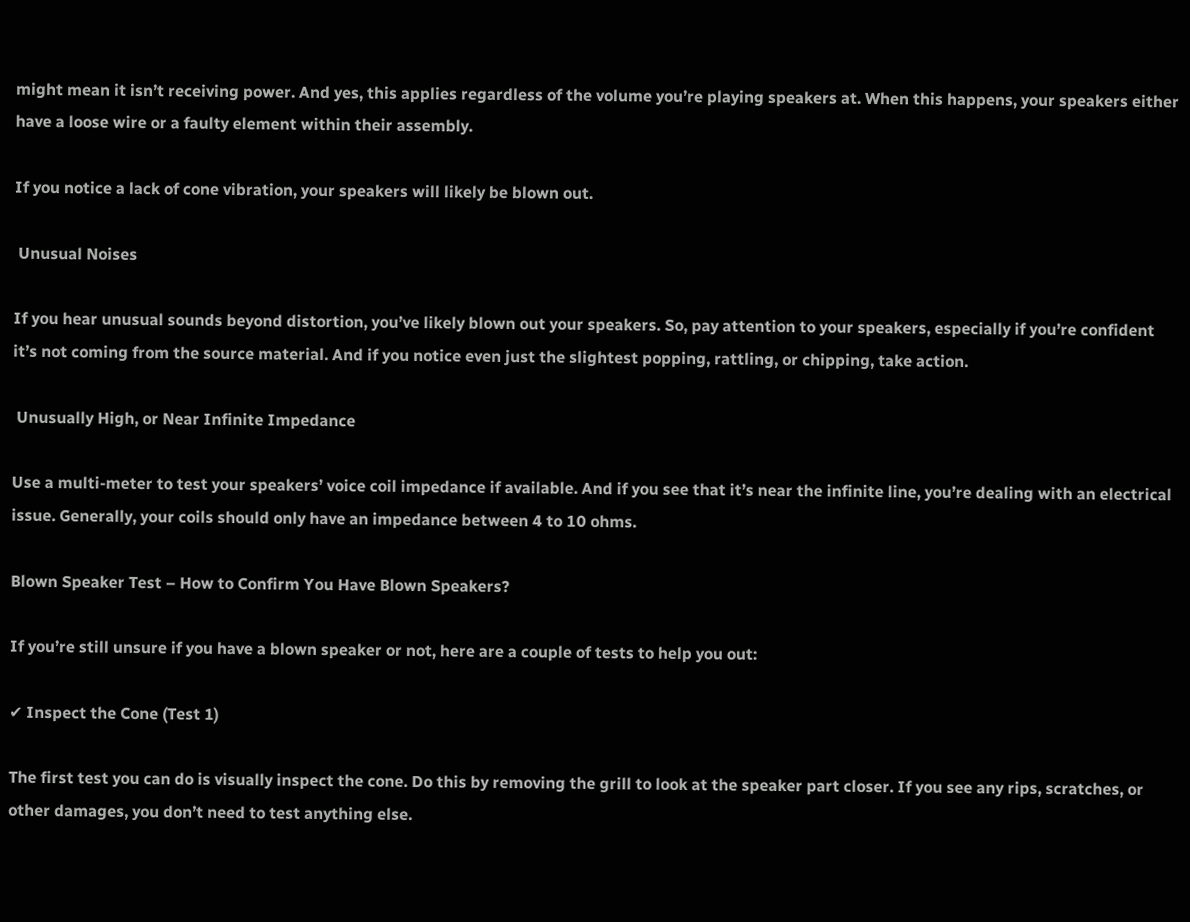might mean it isn’t receiving power. And yes, this applies regardless of the volume you’re playing speakers at. When this happens, your speakers either have a loose wire or a faulty element within their assembly.

If you notice a lack of cone vibration, your speakers will likely be blown out.

 Unusual Noises

If you hear unusual sounds beyond distortion, you’ve likely blown out your speakers. So, pay attention to your speakers, especially if you’re confident it’s not coming from the source material. And if you notice even just the slightest popping, rattling, or chipping, take action.

 Unusually High, or Near Infinite Impedance

Use a multi-meter to test your speakers’ voice coil impedance if available. And if you see that it’s near the infinite line, you’re dealing with an electrical issue. Generally, your coils should only have an impedance between 4 to 10 ohms.

Blown Speaker Test – How to Confirm You Have Blown Speakers?

If you’re still unsure if you have a blown speaker or not, here are a couple of tests to help you out:

✔ Inspect the Cone (Test 1)

The first test you can do is visually inspect the cone. Do this by removing the grill to look at the speaker part closer. If you see any rips, scratches, or other damages, you don’t need to test anything else.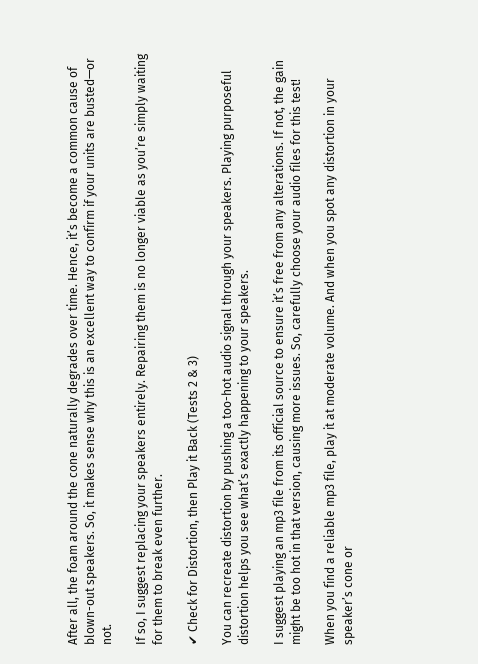After all, the foam around the cone naturally degrades over time. Hence, it’s become a common cause of blown-out speakers. So, it makes sense why this is an excellent way to confirm if your units are busted—or not.

If so, I suggest replacing your speakers entirely. Repairing them is no longer viable as you’re simply waiting for them to break even further.

✔ Check for Distortion, then Play it Back (Tests 2 & 3)

You can recreate distortion by pushing a too-hot audio signal through your speakers. Playing purposeful distortion helps you see what’s exactly happening to your speakers.

I suggest playing an mp3 file from its official source to ensure it’s free from any alterations. If not, the gain might be too hot in that version, causing more issues. So, carefully choose your audio files for this test!

When you find a reliable mp3 file, play it at moderate volume. And when you spot any distortion in your speaker’s cone or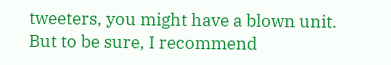tweeters, you might have a blown unit. But to be sure, I recommend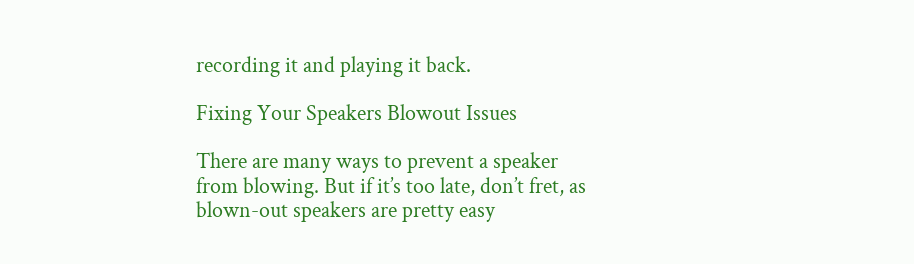recording it and playing it back.

Fixing Your Speakers Blowout Issues

There are many ways to prevent a speaker from blowing. But if it’s too late, don’t fret, as blown-out speakers are pretty easy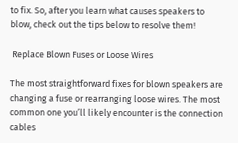to fix. So, after you learn what causes speakers to blow, check out the tips below to resolve them!

 Replace Blown Fuses or Loose Wires

The most straightforward fixes for blown speakers are changing a fuse or rearranging loose wires. The most common one you’ll likely encounter is the connection cables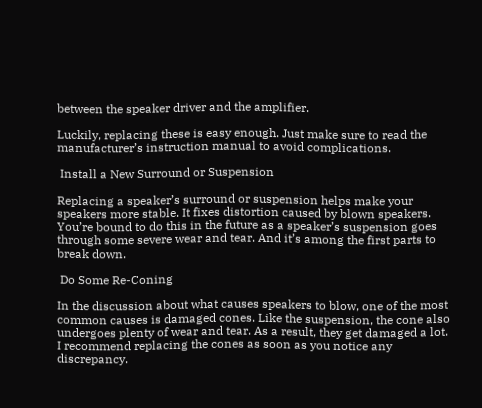between the speaker driver and the amplifier.

Luckily, replacing these is easy enough. Just make sure to read the manufacturer’s instruction manual to avoid complications.

 Install a New Surround or Suspension

Replacing a speaker’s surround or suspension helps make your speakers more stable. It fixes distortion caused by blown speakers. You’re bound to do this in the future as a speaker’s suspension goes through some severe wear and tear. And it’s among the first parts to break down.

 Do Some Re-Coning

In the discussion about what causes speakers to blow, one of the most common causes is damaged cones. Like the suspension, the cone also undergoes plenty of wear and tear. As a result, they get damaged a lot. I recommend replacing the cones as soon as you notice any discrepancy.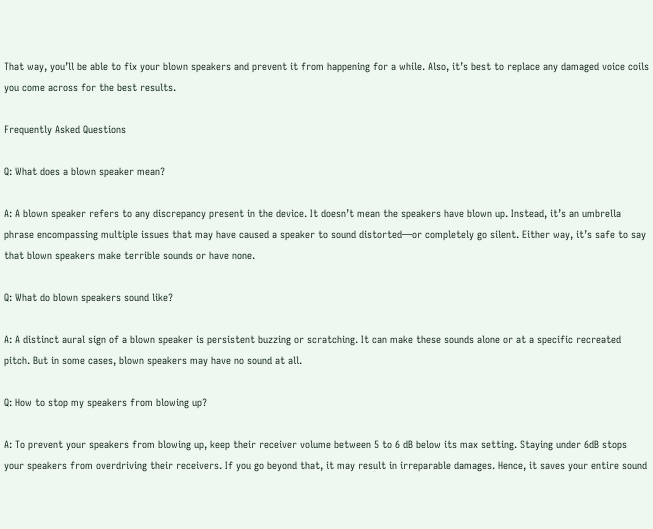That way, you’ll be able to fix your blown speakers and prevent it from happening for a while. Also, it’s best to replace any damaged voice coils you come across for the best results.

Frequently Asked Questions

Q: What does a blown speaker mean?

A: A blown speaker refers to any discrepancy present in the device. It doesn’t mean the speakers have blown up. Instead, it’s an umbrella phrase encompassing multiple issues that may have caused a speaker to sound distorted—or completely go silent. Either way, it’s safe to say that blown speakers make terrible sounds or have none.

Q: What do blown speakers sound like?

A: A distinct aural sign of a blown speaker is persistent buzzing or scratching. It can make these sounds alone or at a specific recreated pitch. But in some cases, blown speakers may have no sound at all.

Q: How to stop my speakers from blowing up?

A: To prevent your speakers from blowing up, keep their receiver volume between 5 to 6 dB below its max setting. Staying under 6dB stops your speakers from overdriving their receivers. If you go beyond that, it may result in irreparable damages. Hence, it saves your entire sound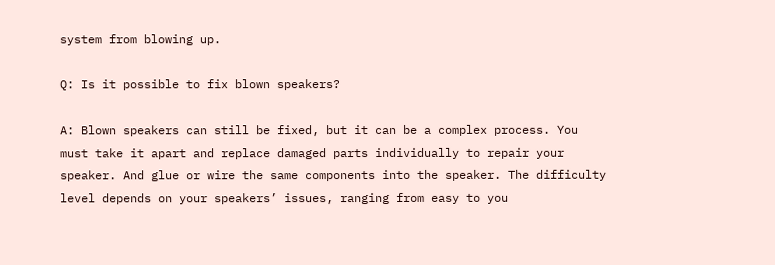system from blowing up.

Q: Is it possible to fix blown speakers?

A: Blown speakers can still be fixed, but it can be a complex process. You must take it apart and replace damaged parts individually to repair your speaker. And glue or wire the same components into the speaker. The difficulty level depends on your speakers’ issues, ranging from easy to you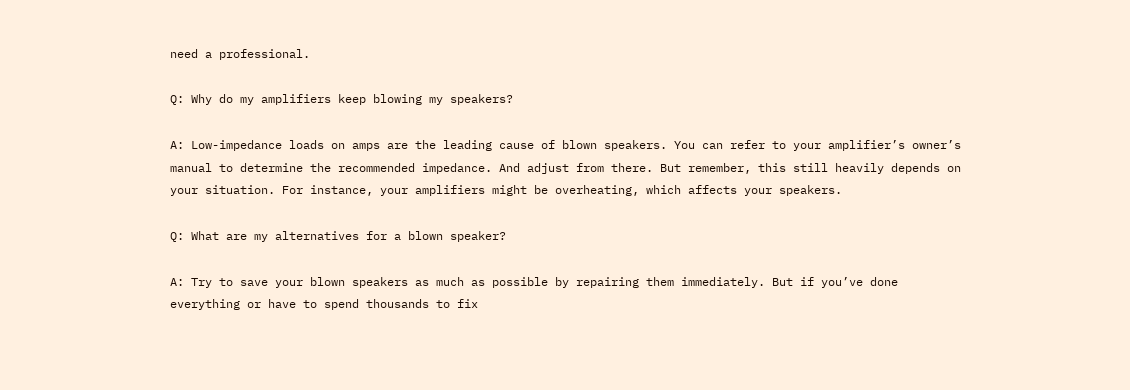need a professional.

Q: Why do my amplifiers keep blowing my speakers?

A: Low-impedance loads on amps are the leading cause of blown speakers. You can refer to your amplifier’s owner’s manual to determine the recommended impedance. And adjust from there. But remember, this still heavily depends on your situation. For instance, your amplifiers might be overheating, which affects your speakers.

Q: What are my alternatives for a blown speaker?

A: Try to save your blown speakers as much as possible by repairing them immediately. But if you’ve done everything or have to spend thousands to fix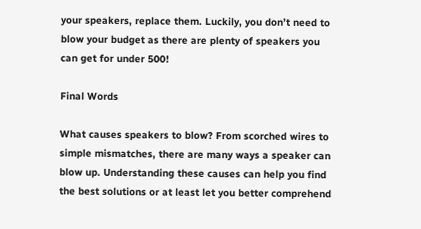your speakers, replace them. Luckily, you don’t need to blow your budget as there are plenty of speakers you can get for under 500!

Final Words

What causes speakers to blow? From scorched wires to simple mismatches, there are many ways a speaker can blow up. Understanding these causes can help you find the best solutions or at least let you better comprehend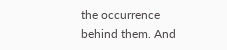the occurrence behind them. And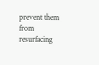prevent them from resurfacing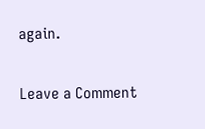again.

Leave a Comment